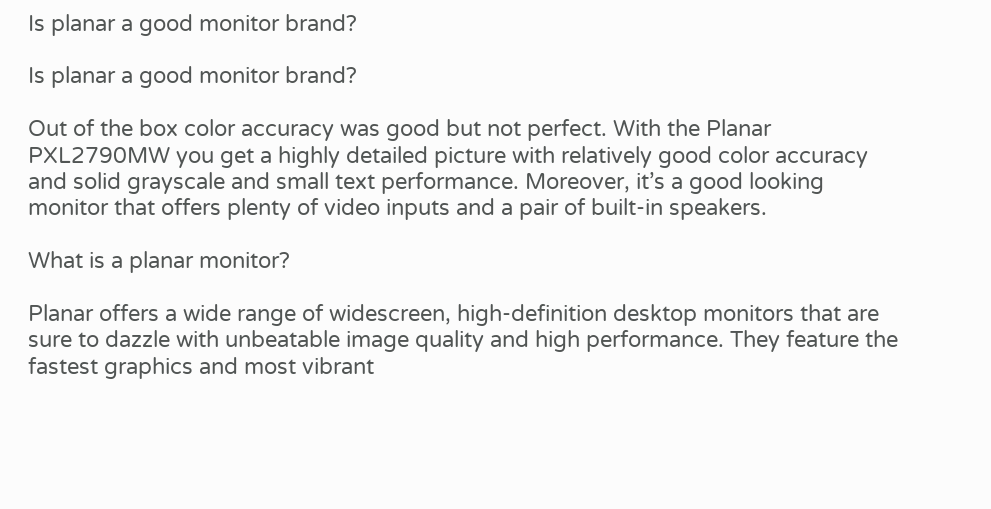Is planar a good monitor brand?

Is planar a good monitor brand?

Out of the box color accuracy was good but not perfect. With the Planar PXL2790MW you get a highly detailed picture with relatively good color accuracy and solid grayscale and small text performance. Moreover, it’s a good looking monitor that offers plenty of video inputs and a pair of built-in speakers.

What is a planar monitor?

Planar offers a wide range of widescreen, high-definition desktop monitors that are sure to dazzle with unbeatable image quality and high performance. They feature the fastest graphics and most vibrant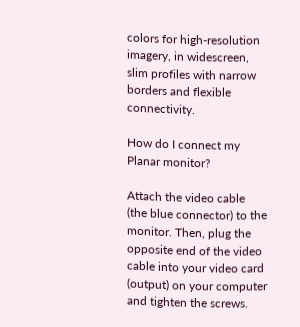colors for high-resolution imagery, in widescreen, slim profiles with narrow borders and flexible connectivity.

How do I connect my Planar monitor?

Attach the video cable (the blue connector) to the monitor. Then, plug the opposite end of the video cable into your video card (output) on your computer and tighten the screws.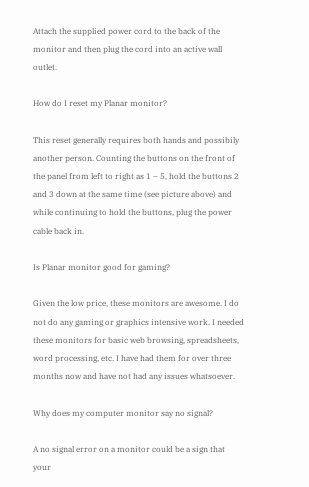Attach the supplied power cord to the back of the monitor and then plug the cord into an active wall outlet.

How do I reset my Planar monitor?

This reset generally requires both hands and possibily another person. Counting the buttons on the front of the panel from left to right as 1 – 5, hold the buttons 2 and 3 down at the same time (see picture above) and while continuing to hold the buttons, plug the power cable back in.

Is Planar monitor good for gaming?

Given the low price, these monitors are awesome. I do not do any gaming or graphics intensive work. I needed these monitors for basic web browsing, spreadsheets, word processing, etc. I have had them for over three months now and have not had any issues whatsoever.

Why does my computer monitor say no signal?

A no signal error on a monitor could be a sign that your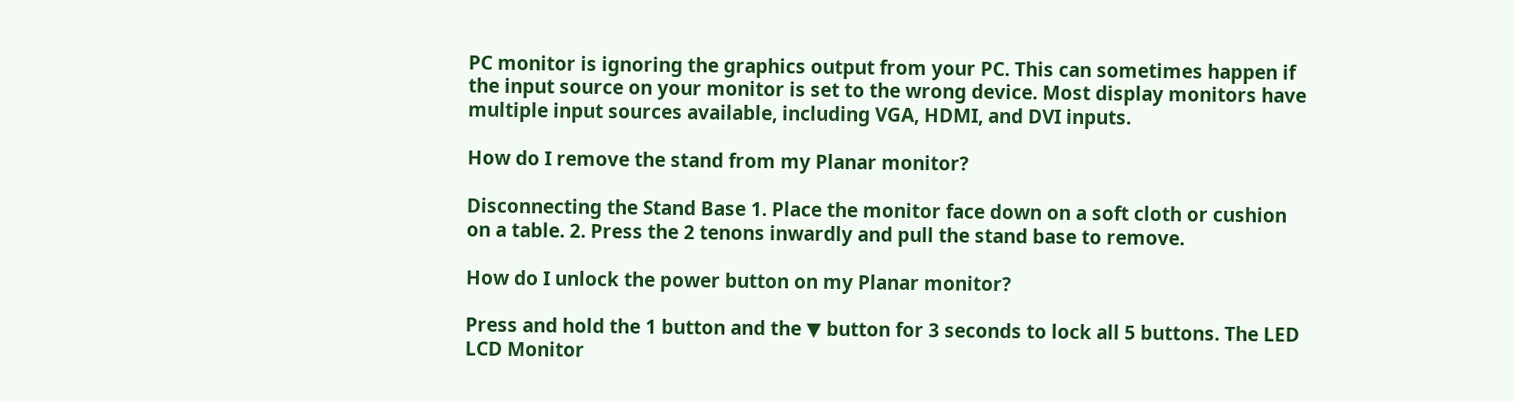PC monitor is ignoring the graphics output from your PC. This can sometimes happen if the input source on your monitor is set to the wrong device. Most display monitors have multiple input sources available, including VGA, HDMI, and DVI inputs.

How do I remove the stand from my Planar monitor?

Disconnecting the Stand Base 1. Place the monitor face down on a soft cloth or cushion on a table. 2. Press the 2 tenons inwardly and pull the stand base to remove.

How do I unlock the power button on my Planar monitor?

Press and hold the 1 button and the ▼ button for 3 seconds to lock all 5 buttons. The LED LCD Monitor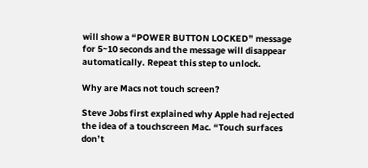will show a “POWER BUTTON LOCKED” message for 5~10 seconds and the message will disappear automatically. Repeat this step to unlock.

Why are Macs not touch screen?

Steve Jobs first explained why Apple had rejected the idea of a touchscreen Mac. “Touch surfaces don’t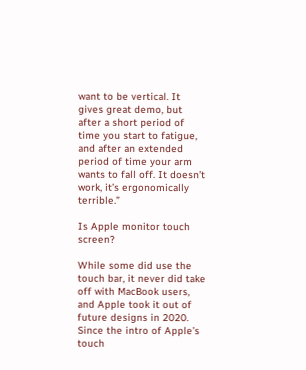want to be vertical. It gives great demo, but after a short period of time you start to fatigue, and after an extended period of time your arm wants to fall off. It doesn’t work, it’s ergonomically terrible.”

Is Apple monitor touch screen?

While some did use the touch bar, it never did take off with MacBook users, and Apple took it out of future designs in 2020. Since the intro of Apple’s touch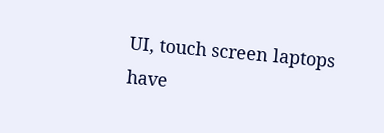UI, touch screen laptops have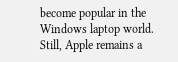become popular in the Windows laptop world. Still, Apple remains a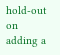hold-out on adding a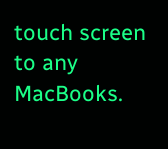touch screen to any MacBooks.